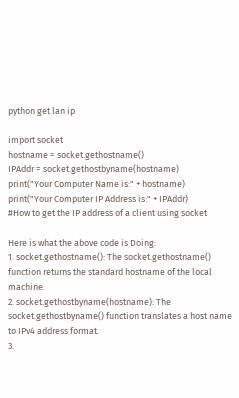python get lan ip

import socket
hostname = socket.gethostname()
IPAddr = socket.gethostbyname(hostname)
print("Your Computer Name is:" + hostname)
print("Your Computer IP Address is:" + IPAddr)
#How to get the IP address of a client using socket

Here is what the above code is Doing:
1. socket.gethostname(): The socket.gethostname() function returns the standard hostname of the local machine.
2. socket.gethostbyname(hostname): The socket.gethostbyname() function translates a host name to IPv4 address format.
3.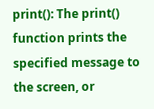print(): The print() function prints the specified message to the screen, or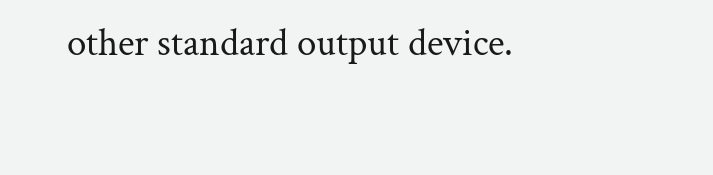other standard output device.